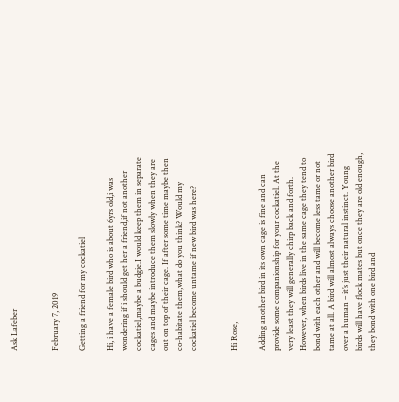Ask Lafeber


February 7, 2019

Getting a friend for my cockatiel

Hi, i have a female bird who is about 6yrs old,i was wondering if i should get her a friend,if not another cockatiel,maybe a budgie.I would keep them in separate cages and maybe introduce them slowly when they are out on top of their cage. If after some time maybe then co-habitate them,what do you think? Would my cockatiel become untame if new bird was here?


Hi Rose,

Adding another bird in its own cage is fine and can provide some companionship for your cockatiel. At the very least they will generally chirp back and forth. However, when birds live in the same cage they tend to bond with each other and will become less tame or not tame at all. A bird will almost always choose another bird over a human – it’s just their natural instinct. Young birds will have flock mates but once they are old enough, they bond with one bird and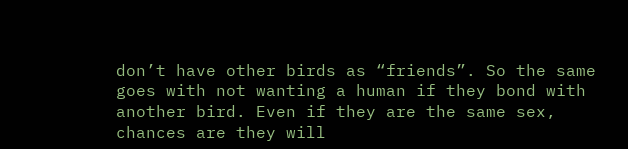don’t have other birds as “friends”. So the same goes with not wanting a human if they bond with another bird. Even if they are the same sex, chances are they will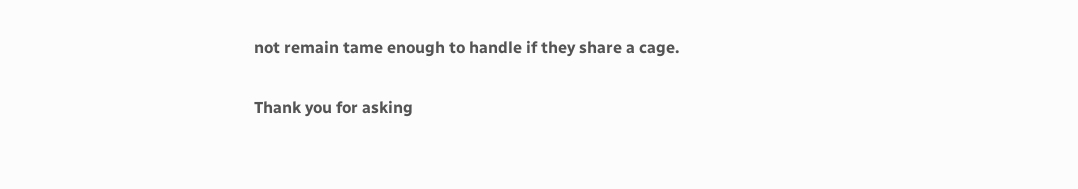not remain tame enough to handle if they share a cage.

Thank you for asking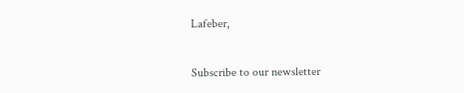Lafeber,


Subscribe to our newsletter